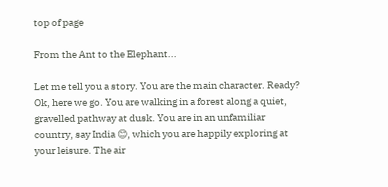top of page

From the Ant to the Elephant...

Let me tell you a story. You are the main character. Ready? Ok, here we go. You are walking in a forest along a quiet, gravelled pathway at dusk. You are in an unfamiliar country, say India 😊, which you are happily exploring at your leisure. The air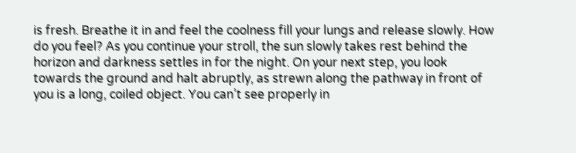is fresh. Breathe it in and feel the coolness fill your lungs and release slowly. How do you feel? As you continue your stroll, the sun slowly takes rest behind the horizon and darkness settles in for the night. On your next step, you look towards the ground and halt abruptly, as strewn along the pathway in front of you is a long, coiled object. You can’t see properly in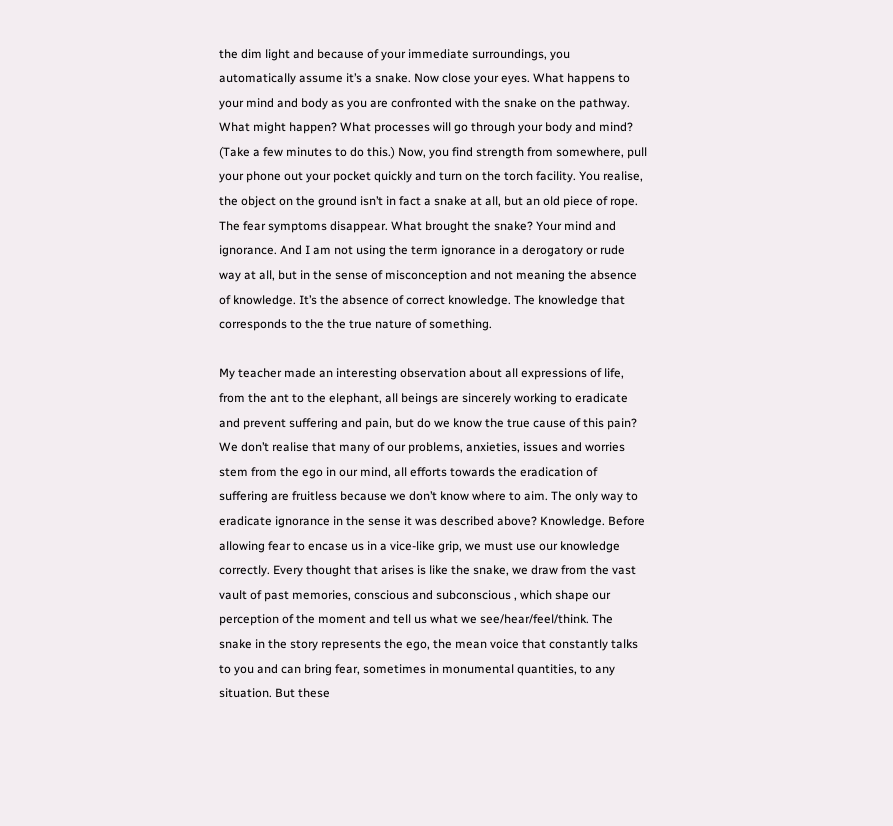the dim light and because of your immediate surroundings, you automatically assume it’s a snake. Now close your eyes. What happens to your mind and body as you are confronted with the snake on the pathway. What might happen? What processes will go through your body and mind? (Take a few minutes to do this.) Now, you find strength from somewhere, pull your phone out your pocket quickly and turn on the torch facility. You realise, the object on the ground isn’t in fact a snake at all, but an old piece of rope. The fear symptoms disappear. What brought the snake? Your mind and ignorance. And I am not using the term ignorance in a derogatory or rude way at all, but in the sense of misconception and not meaning the absence of knowledge. It’s the absence of correct knowledge. The knowledge that corresponds to the the true nature of something.

My teacher made an interesting observation about all expressions of life, from the ant to the elephant, all beings are sincerely working to eradicate and prevent suffering and pain, but do we know the true cause of this pain? We don’t realise that many of our problems, anxieties, issues and worries stem from the ego in our mind, all efforts towards the eradication of suffering are fruitless because we don’t know where to aim. The only way to eradicate ignorance in the sense it was described above? Knowledge. Before allowing fear to encase us in a vice-like grip, we must use our knowledge correctly. Every thought that arises is like the snake, we draw from the vast vault of past memories, conscious and subconscious , which shape our perception of the moment and tell us what we see/hear/feel/think. The snake in the story represents the ego, the mean voice that constantly talks to you and can bring fear, sometimes in monumental quantities, to any situation. But these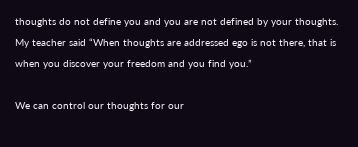thoughts do not define you and you are not defined by your thoughts. My teacher said “When thoughts are addressed ego is not there, that is when you discover your freedom and you find you.”

We can control our thoughts for our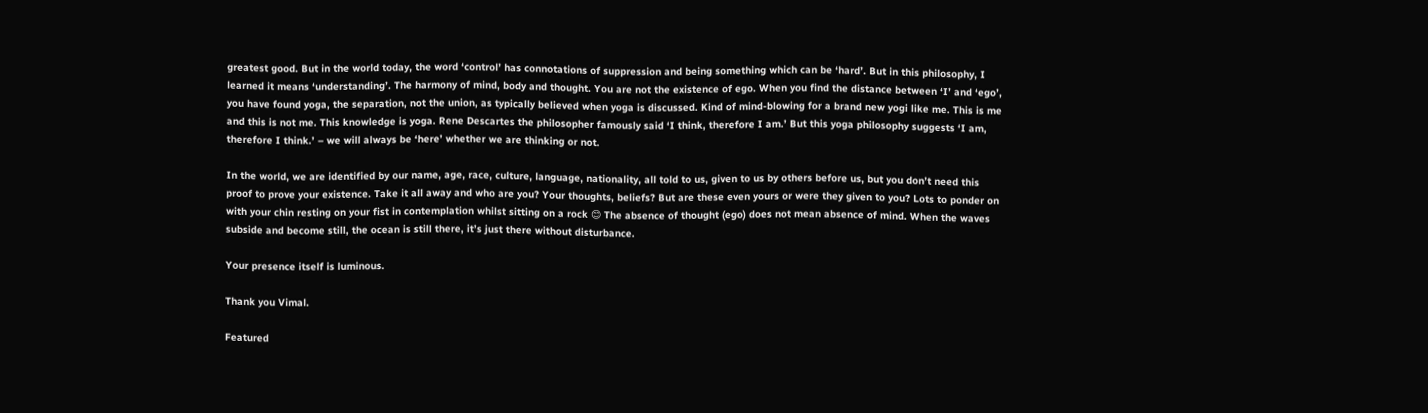greatest good. But in the world today, the word ‘control’ has connotations of suppression and being something which can be ‘hard’. But in this philosophy, I learned it means ‘understanding’. The harmony of mind, body and thought. You are not the existence of ego. When you find the distance between ‘I’ and ‘ego’, you have found yoga, the separation, not the union, as typically believed when yoga is discussed. Kind of mind-blowing for a brand new yogi like me. This is me and this is not me. This knowledge is yoga. Rene Descartes the philosopher famously said ‘I think, therefore I am.’ But this yoga philosophy suggests ‘I am, therefore I think.’ – we will always be ‘here’ whether we are thinking or not.

In the world, we are identified by our name, age, race, culture, language, nationality, all told to us, given to us by others before us, but you don’t need this proof to prove your existence. Take it all away and who are you? Your thoughts, beliefs? But are these even yours or were they given to you? Lots to ponder on with your chin resting on your fist in contemplation whilst sitting on a rock 😊 The absence of thought (ego) does not mean absence of mind. When the waves subside and become still, the ocean is still there, it’s just there without disturbance.

Your presence itself is luminous.

Thank you Vimal.

Featured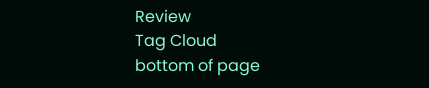Review
Tag Cloud
bottom of page